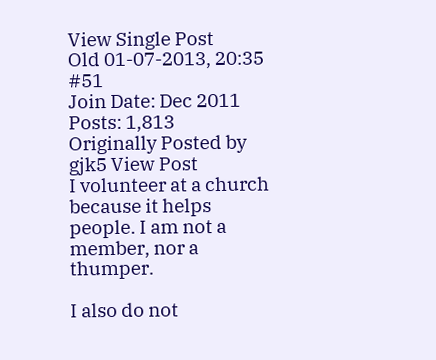View Single Post
Old 01-07-2013, 20:35   #51
Join Date: Dec 2011
Posts: 1,813
Originally Posted by gjk5 View Post
I volunteer at a church because it helps people. I am not a member, nor a thumper.

I also do not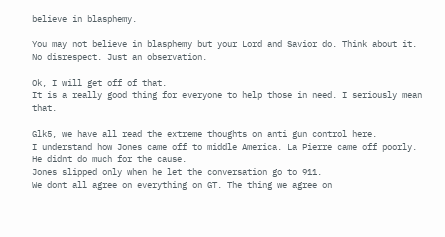believe in blasphemy.

You may not believe in blasphemy but your Lord and Savior do. Think about it. No disrespect. Just an observation.

Ok, I will get off of that.
It is a really good thing for everyone to help those in need. I seriously mean that.

Glk5, we have all read the extreme thoughts on anti gun control here.
I understand how Jones came off to middle America. La Pierre came off poorly. He didnt do much for the cause.
Jones slipped only when he let the conversation go to 911.
We dont all agree on everything on GT. The thing we agree on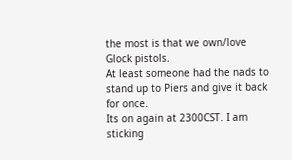the most is that we own/love Glock pistols.
At least someone had the nads to stand up to Piers and give it back for once.
Its on again at 2300CST. I am sticking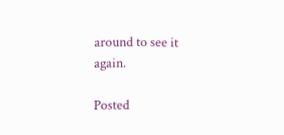around to see it again.

Posted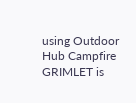using Outdoor Hub Campfire
GRIMLET is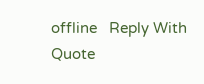offline   Reply With Quote